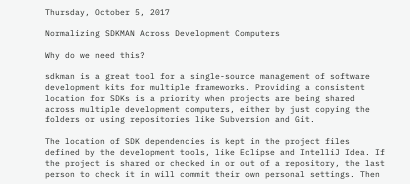Thursday, October 5, 2017

Normalizing SDKMAN Across Development Computers

Why do we need this?

sdkman is a great tool for a single-source management of software development kits for multiple frameworks. Providing a consistent location for SDKs is a priority when projects are being shared across multiple development computers, either by just copying the folders or using repositories like Subversion and Git.

The location of SDK dependencies is kept in the project files defined by the development tools, like Eclipse and IntelliJ Idea. If the project is shared or checked in or out of a repository, the last person to check it in will commit their own personal settings. Then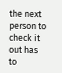the next person to check it out has to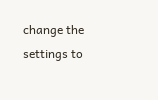change the settings to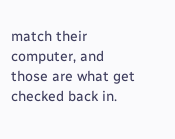match their computer, and those are what get checked back in.